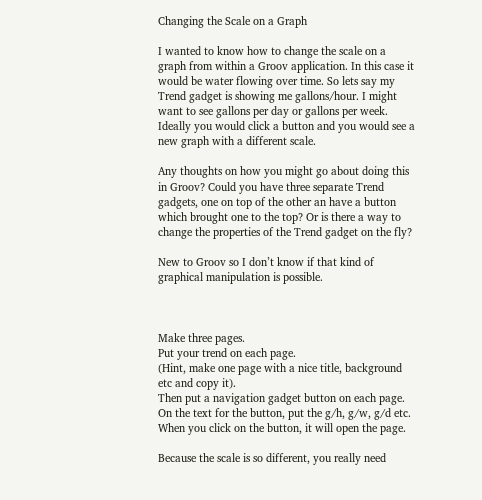Changing the Scale on a Graph

I wanted to know how to change the scale on a graph from within a Groov application. In this case it would be water flowing over time. So lets say my Trend gadget is showing me gallons/hour. I might want to see gallons per day or gallons per week. Ideally you would click a button and you would see a new graph with a different scale.

Any thoughts on how you might go about doing this in Groov? Could you have three separate Trend gadgets, one on top of the other an have a button which brought one to the top? Or is there a way to change the properties of the Trend gadget on the fly?

New to Groov so I don’t know if that kind of graphical manipulation is possible.



Make three pages.
Put your trend on each page.
(Hint, make one page with a nice title, background etc and copy it).
Then put a navigation gadget button on each page.
On the text for the button, put the g/h, g/w, g/d etc.
When you click on the button, it will open the page.

Because the scale is so different, you really need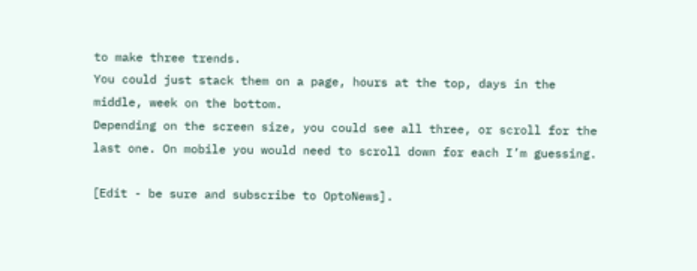to make three trends.
You could just stack them on a page, hours at the top, days in the middle, week on the bottom.
Depending on the screen size, you could see all three, or scroll for the last one. On mobile you would need to scroll down for each I’m guessing.

[Edit - be sure and subscribe to OptoNews].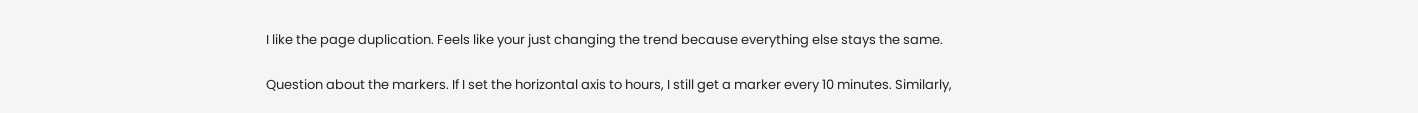I like the page duplication. Feels like your just changing the trend because everything else stays the same.

Question about the markers. If I set the horizontal axis to hours, I still get a marker every 10 minutes. Similarly,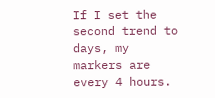If I set the second trend to days, my markers are every 4 hours.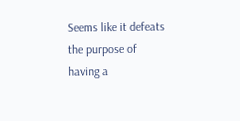Seems like it defeats the purpose of having a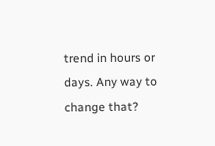trend in hours or days. Any way to change that?